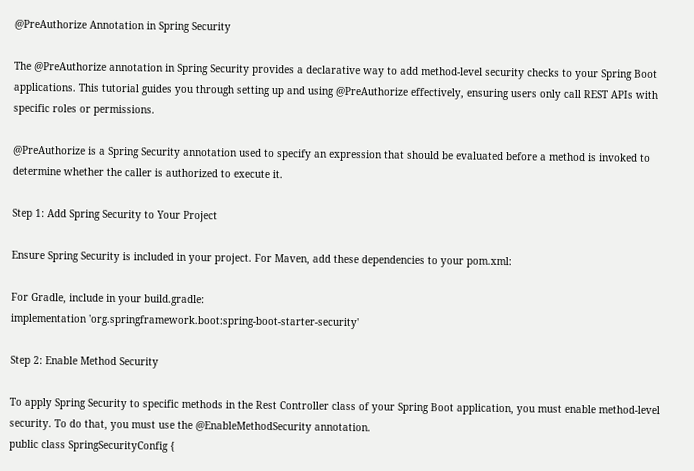@PreAuthorize Annotation in Spring Security

The @PreAuthorize annotation in Spring Security provides a declarative way to add method-level security checks to your Spring Boot applications. This tutorial guides you through setting up and using @PreAuthorize effectively, ensuring users only call REST APIs with specific roles or permissions.

@PreAuthorize is a Spring Security annotation used to specify an expression that should be evaluated before a method is invoked to determine whether the caller is authorized to execute it.

Step 1: Add Spring Security to Your Project

Ensure Spring Security is included in your project. For Maven, add these dependencies to your pom.xml:

For Gradle, include in your build.gradle:
implementation 'org.springframework.boot:spring-boot-starter-security'

Step 2: Enable Method Security

To apply Spring Security to specific methods in the Rest Controller class of your Spring Boot application, you must enable method-level security. To do that, you must use the @EnableMethodSecurity annotation.
public class SpringSecurityConfig {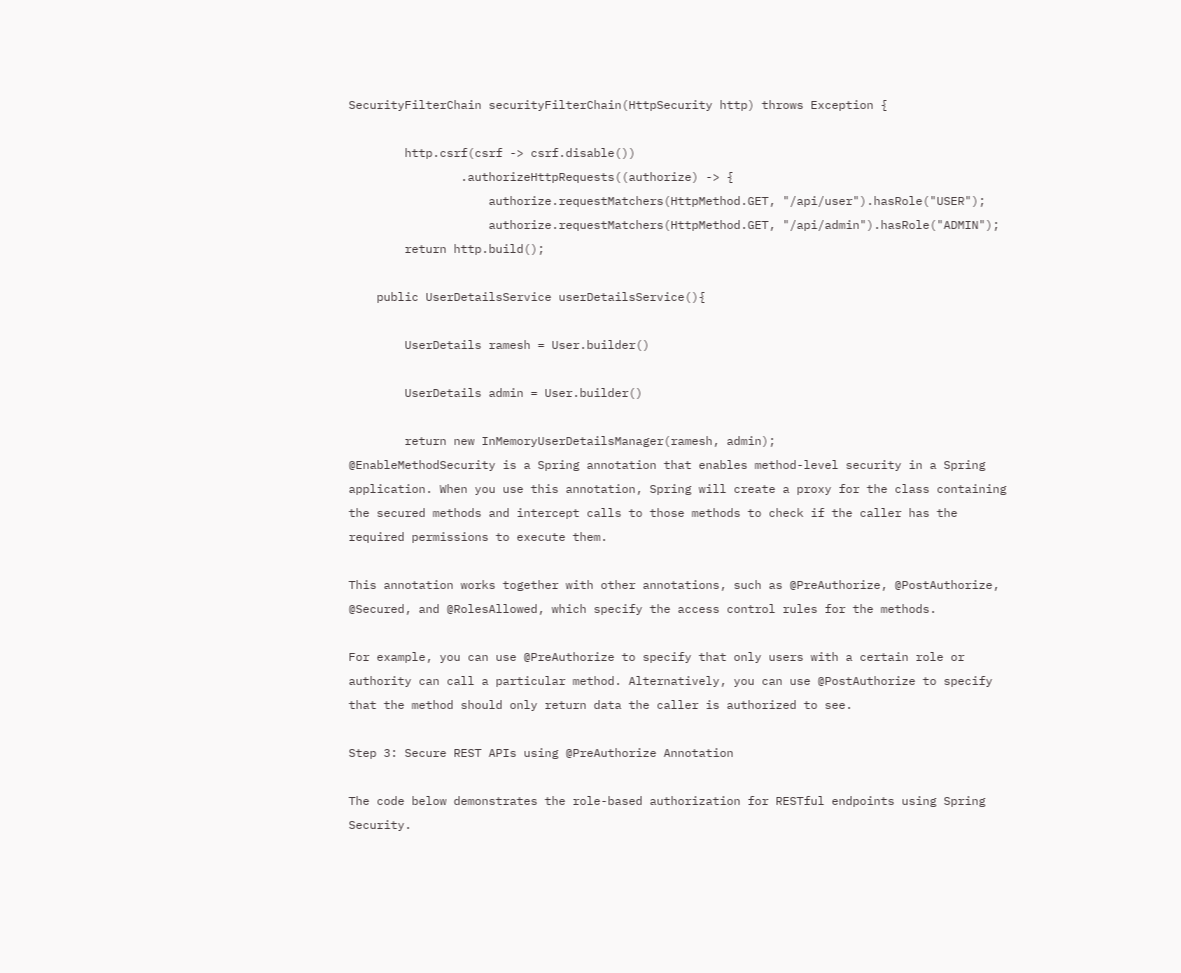SecurityFilterChain securityFilterChain(HttpSecurity http) throws Exception {

        http.csrf(csrf -> csrf.disable())
                .authorizeHttpRequests((authorize) -> {
                    authorize.requestMatchers(HttpMethod.GET, "/api/user").hasRole("USER");
                    authorize.requestMatchers(HttpMethod.GET, "/api/admin").hasRole("ADMIN");
        return http.build();

    public UserDetailsService userDetailsService(){

        UserDetails ramesh = User.builder()

        UserDetails admin = User.builder()

        return new InMemoryUserDetailsManager(ramesh, admin);
@EnableMethodSecurity is a Spring annotation that enables method-level security in a Spring application. When you use this annotation, Spring will create a proxy for the class containing the secured methods and intercept calls to those methods to check if the caller has the required permissions to execute them.

This annotation works together with other annotations, such as @PreAuthorize, @PostAuthorize, @Secured, and @RolesAllowed, which specify the access control rules for the methods.

For example, you can use @PreAuthorize to specify that only users with a certain role or authority can call a particular method. Alternatively, you can use @PostAuthorize to specify that the method should only return data the caller is authorized to see.

Step 3: Secure REST APIs using @PreAuthorize Annotation

The code below demonstrates the role-based authorization for RESTful endpoints using Spring Security.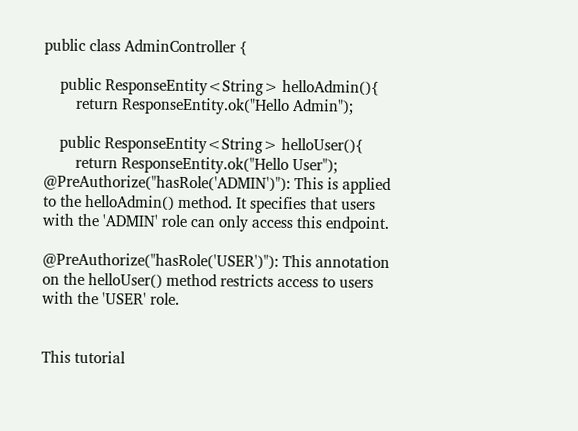public class AdminController {

    public ResponseEntity<String> helloAdmin(){
        return ResponseEntity.ok("Hello Admin");

    public ResponseEntity<String> helloUser(){
        return ResponseEntity.ok("Hello User");
@PreAuthorize("hasRole('ADMIN')"): This is applied to the helloAdmin() method. It specifies that users with the 'ADMIN' role can only access this endpoint.

@PreAuthorize("hasRole('USER')"): This annotation on the helloUser() method restricts access to users with the 'USER' role.


This tutorial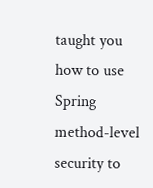taught you how to use Spring method-level security to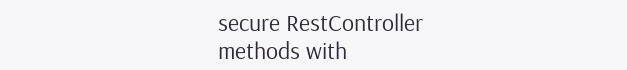secure RestController methods with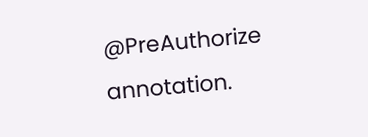@PreAuthorize annotation.